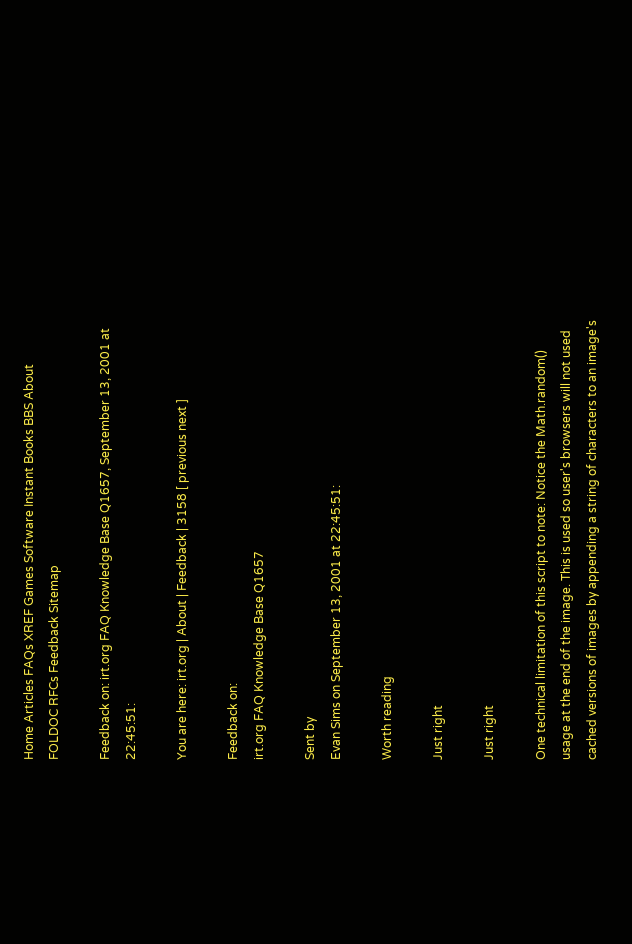Home Articles FAQs XREF Games Software Instant Books BBS About FOLDOC RFCs Feedback Sitemap

Feedback on: irt.org FAQ Knowledge Base Q1657, September 13, 2001 at 22:45:51:

You are here: irt.org | About | Feedback | 3158 [ previous next ]

Feedback on:
irt.org FAQ Knowledge Base Q1657

Sent by
Evan Sims on September 13, 2001 at 22:45:51:

Worth reading

Just right

Just right

One technical limitation of this script to note: Notice the Math.random() usage at the end of the image. This is used so user's browsers will not used cached versions of images by appending a string of characters to an image's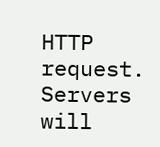HTTP request. Servers will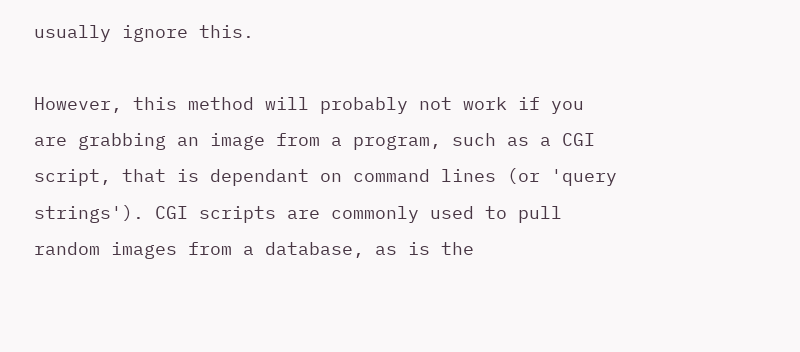usually ignore this.

However, this method will probably not work if you are grabbing an image from a program, such as a CGI script, that is dependant on command lines (or 'query strings'). CGI scripts are commonly used to pull random images from a database, as is the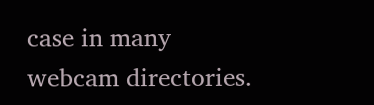case in many webcam directories.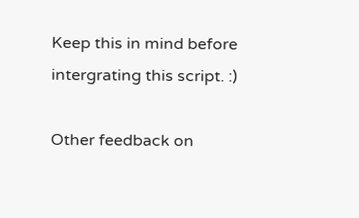Keep this in mind before intergrating this script. :)

Other feedback on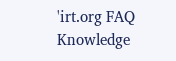'irt.org FAQ Knowledge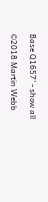Base Q1657' - show all

©2018 Martin Webb